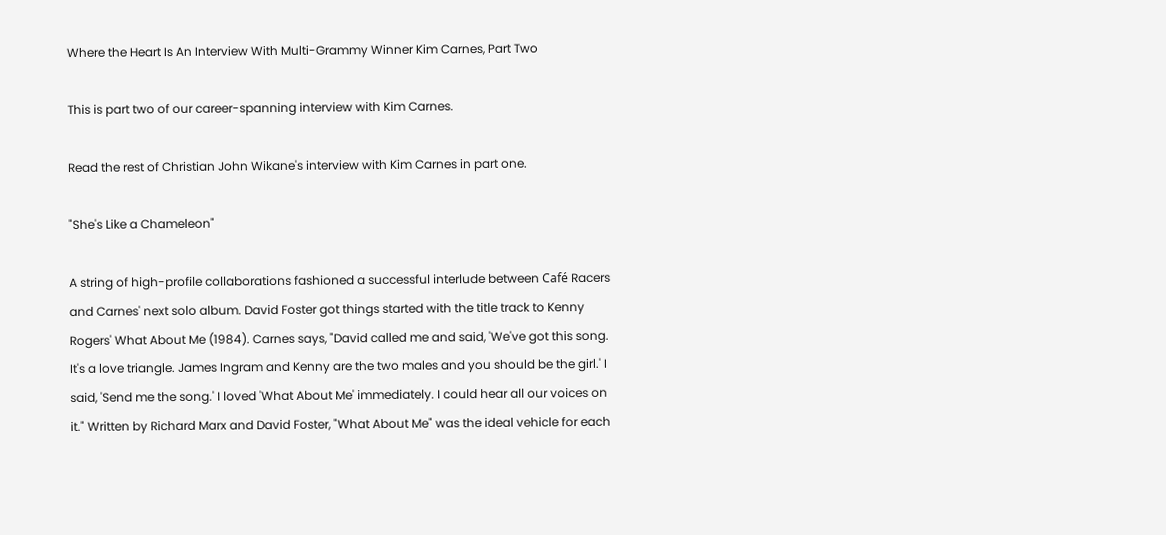Where the Heart Is An Interview With Multi-Grammy Winner Kim Carnes, Part Two

This is part two of our career-spanning interview with Kim Carnes.

Read the rest of Christian John Wikane's interview with Kim Carnes in part one.

"She's Like a Chameleon"

A string of high-profile collaborations fashioned a successful interlude between Café Racers and Carnes' next solo album. David Foster got things started with the title track to Kenny Rogers' What About Me (1984). Carnes says, "David called me and said, 'We've got this song. It's a love triangle. James Ingram and Kenny are the two males and you should be the girl.' I said, 'Send me the song.' I loved 'What About Me' immediately. I could hear all our voices on it." Written by Richard Marx and David Foster, "What About Me" was the ideal vehicle for each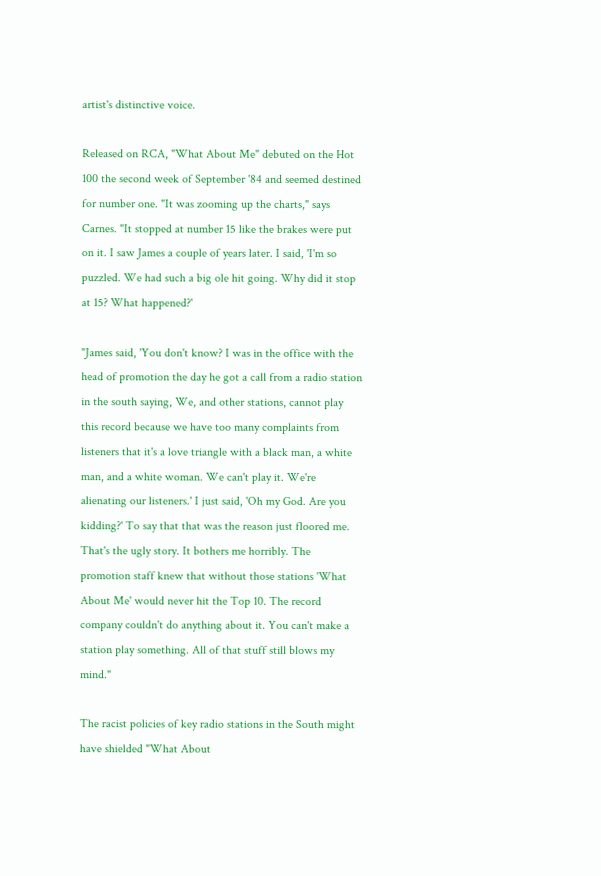artist's distinctive voice.

Released on RCA, "What About Me" debuted on the Hot 100 the second week of September '84 and seemed destined for number one. "It was zooming up the charts," says Carnes. "It stopped at number 15 like the brakes were put on it. I saw James a couple of years later. I said, 'I'm so puzzled. We had such a big ole hit going. Why did it stop at 15? What happened?'

"James said, 'You don't know? I was in the office with the head of promotion the day he got a call from a radio station in the south saying, We, and other stations, cannot play this record because we have too many complaints from listeners that it's a love triangle with a black man, a white man, and a white woman. We can't play it. We're alienating our listeners.' I just said, 'Oh my God. Are you kidding?' To say that that was the reason just floored me. That's the ugly story. It bothers me horribly. The promotion staff knew that without those stations 'What About Me' would never hit the Top 10. The record company couldn't do anything about it. You can't make a station play something. All of that stuff still blows my mind."

The racist policies of key radio stations in the South might have shielded "What About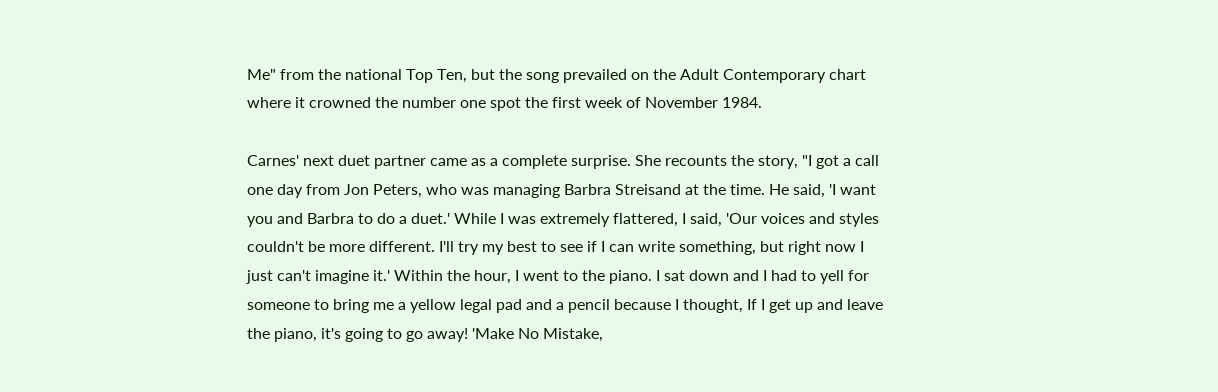Me" from the national Top Ten, but the song prevailed on the Adult Contemporary chart where it crowned the number one spot the first week of November 1984.

Carnes' next duet partner came as a complete surprise. She recounts the story, "I got a call one day from Jon Peters, who was managing Barbra Streisand at the time. He said, 'I want you and Barbra to do a duet.' While I was extremely flattered, I said, 'Our voices and styles couldn't be more different. I'll try my best to see if I can write something, but right now I just can't imagine it.' Within the hour, I went to the piano. I sat down and I had to yell for someone to bring me a yellow legal pad and a pencil because I thought, If I get up and leave the piano, it's going to go away! 'Make No Mistake,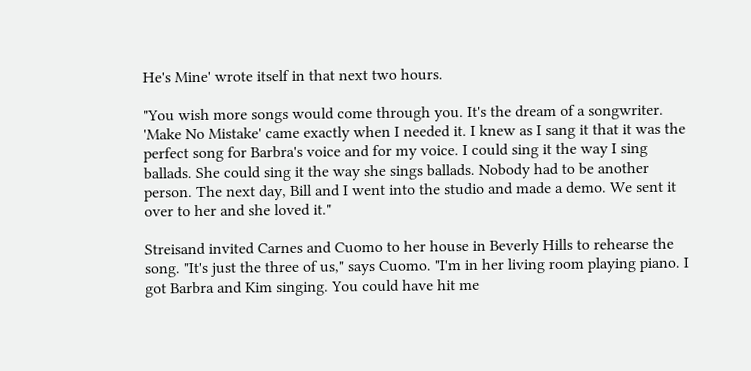He's Mine' wrote itself in that next two hours.

"You wish more songs would come through you. It's the dream of a songwriter. 'Make No Mistake' came exactly when I needed it. I knew as I sang it that it was the perfect song for Barbra's voice and for my voice. I could sing it the way I sing ballads. She could sing it the way she sings ballads. Nobody had to be another person. The next day, Bill and I went into the studio and made a demo. We sent it over to her and she loved it."

Streisand invited Carnes and Cuomo to her house in Beverly Hills to rehearse the song. "It's just the three of us," says Cuomo. "I'm in her living room playing piano. I got Barbra and Kim singing. You could have hit me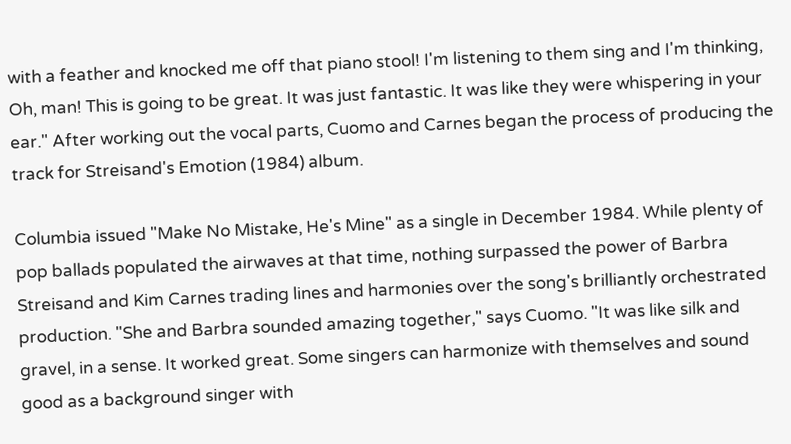with a feather and knocked me off that piano stool! I'm listening to them sing and I'm thinking, Oh, man! This is going to be great. It was just fantastic. It was like they were whispering in your ear." After working out the vocal parts, Cuomo and Carnes began the process of producing the track for Streisand's Emotion (1984) album.

Columbia issued "Make No Mistake, He's Mine" as a single in December 1984. While plenty of pop ballads populated the airwaves at that time, nothing surpassed the power of Barbra Streisand and Kim Carnes trading lines and harmonies over the song's brilliantly orchestrated production. "She and Barbra sounded amazing together," says Cuomo. "It was like silk and gravel, in a sense. It worked great. Some singers can harmonize with themselves and sound good as a background singer with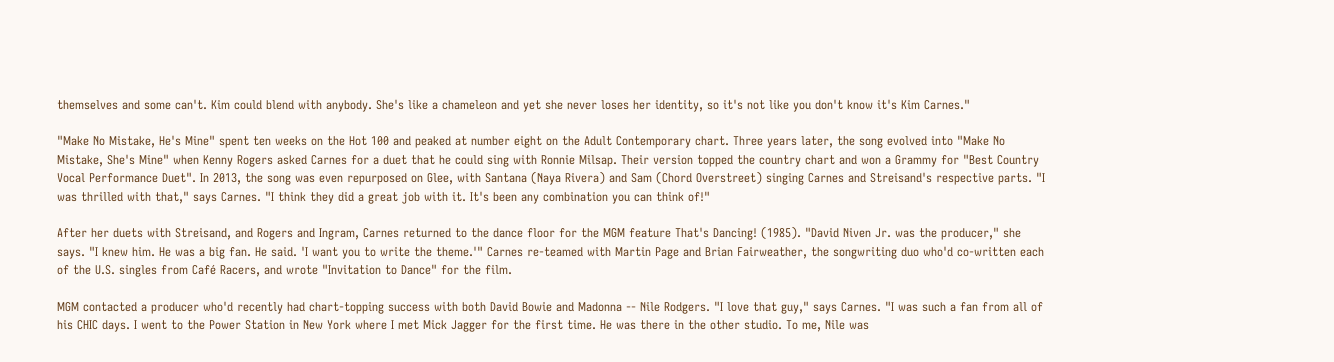themselves and some can't. Kim could blend with anybody. She's like a chameleon and yet she never loses her identity, so it's not like you don't know it's Kim Carnes."

"Make No Mistake, He's Mine" spent ten weeks on the Hot 100 and peaked at number eight on the Adult Contemporary chart. Three years later, the song evolved into "Make No Mistake, She's Mine" when Kenny Rogers asked Carnes for a duet that he could sing with Ronnie Milsap. Their version topped the country chart and won a Grammy for "Best Country Vocal Performance Duet". In 2013, the song was even repurposed on Glee, with Santana (Naya Rivera) and Sam (Chord Overstreet) singing Carnes and Streisand's respective parts. "I was thrilled with that," says Carnes. "I think they did a great job with it. It's been any combination you can think of!"

After her duets with Streisand, and Rogers and Ingram, Carnes returned to the dance floor for the MGM feature That's Dancing! (1985). "David Niven Jr. was the producer," she says. "I knew him. He was a big fan. He said. 'I want you to write the theme.'" Carnes re-teamed with Martin Page and Brian Fairweather, the songwriting duo who'd co-written each of the U.S. singles from Café Racers, and wrote "Invitation to Dance" for the film.

MGM contacted a producer who'd recently had chart-topping success with both David Bowie and Madonna -- Nile Rodgers. "I love that guy," says Carnes. "I was such a fan from all of his CHIC days. I went to the Power Station in New York where I met Mick Jagger for the first time. He was there in the other studio. To me, Nile was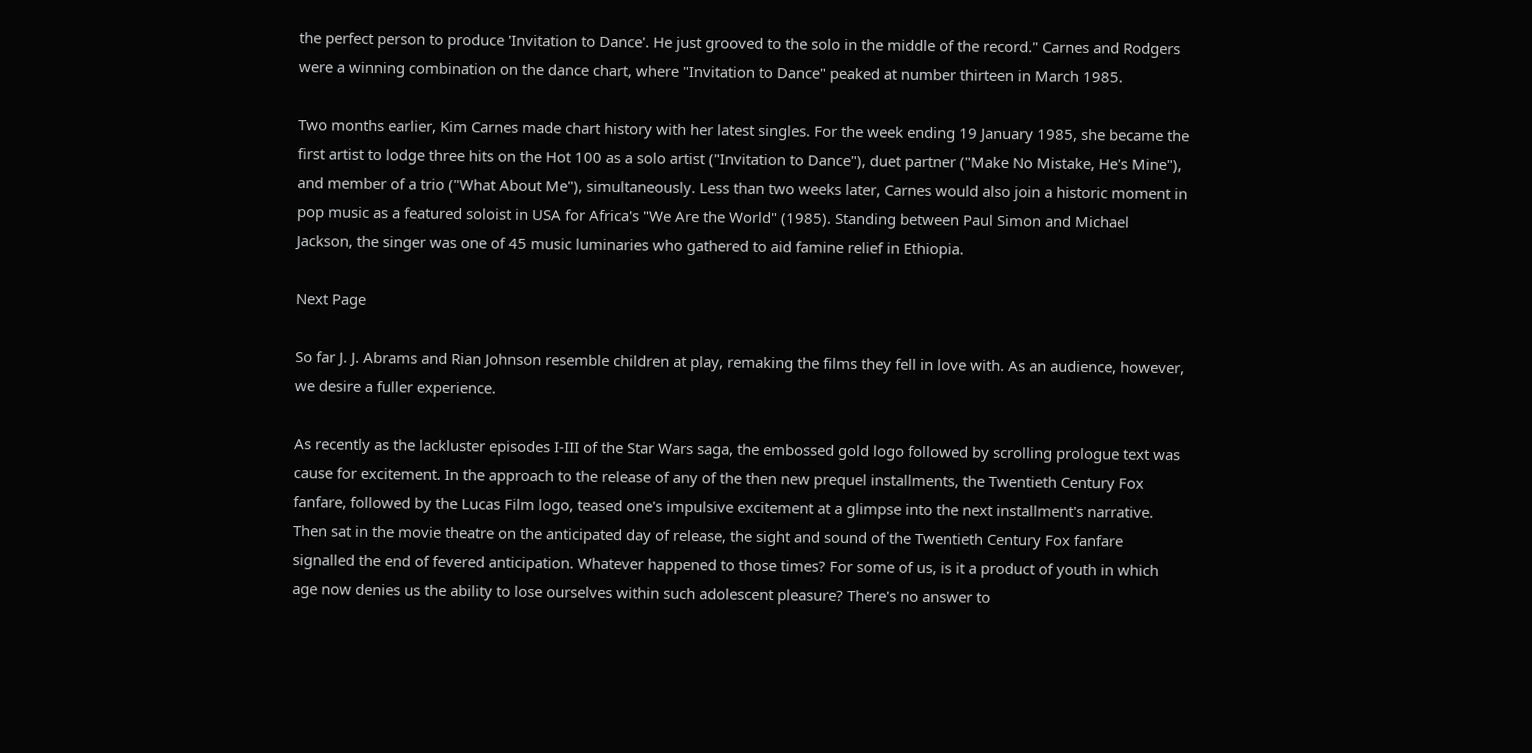the perfect person to produce 'Invitation to Dance'. He just grooved to the solo in the middle of the record." Carnes and Rodgers were a winning combination on the dance chart, where "Invitation to Dance" peaked at number thirteen in March 1985.

Two months earlier, Kim Carnes made chart history with her latest singles. For the week ending 19 January 1985, she became the first artist to lodge three hits on the Hot 100 as a solo artist ("Invitation to Dance"), duet partner ("Make No Mistake, He's Mine"), and member of a trio ("What About Me"), simultaneously. Less than two weeks later, Carnes would also join a historic moment in pop music as a featured soloist in USA for Africa's "We Are the World" (1985). Standing between Paul Simon and Michael Jackson, the singer was one of 45 music luminaries who gathered to aid famine relief in Ethiopia.

Next Page

So far J. J. Abrams and Rian Johnson resemble children at play, remaking the films they fell in love with. As an audience, however, we desire a fuller experience.

As recently as the lackluster episodes I-III of the Star Wars saga, the embossed gold logo followed by scrolling prologue text was cause for excitement. In the approach to the release of any of the then new prequel installments, the Twentieth Century Fox fanfare, followed by the Lucas Film logo, teased one's impulsive excitement at a glimpse into the next installment's narrative. Then sat in the movie theatre on the anticipated day of release, the sight and sound of the Twentieth Century Fox fanfare signalled the end of fevered anticipation. Whatever happened to those times? For some of us, is it a product of youth in which age now denies us the ability to lose ourselves within such adolescent pleasure? There's no answer to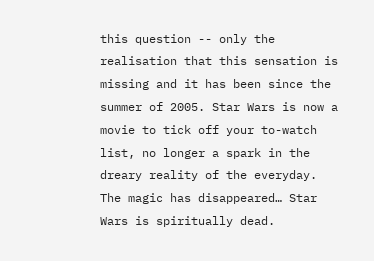this question -- only the realisation that this sensation is missing and it has been since the summer of 2005. Star Wars is now a movie to tick off your to-watch list, no longer a spark in the dreary reality of the everyday. The magic has disappeared… Star Wars is spiritually dead.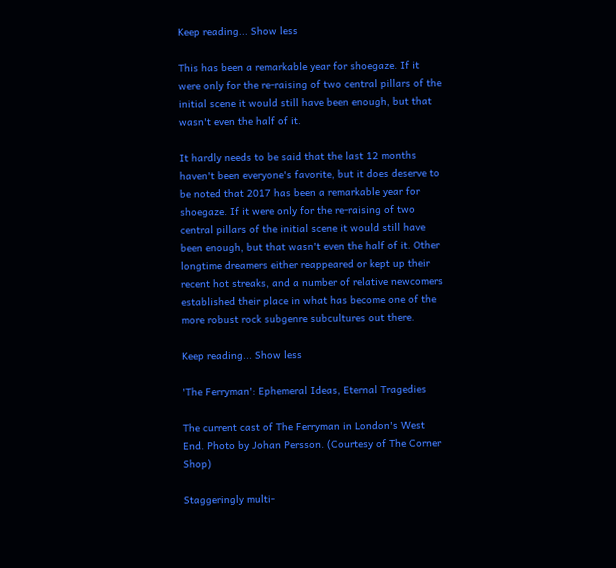Keep reading... Show less

This has been a remarkable year for shoegaze. If it were only for the re-raising of two central pillars of the initial scene it would still have been enough, but that wasn't even the half of it.

It hardly needs to be said that the last 12 months haven't been everyone's favorite, but it does deserve to be noted that 2017 has been a remarkable year for shoegaze. If it were only for the re-raising of two central pillars of the initial scene it would still have been enough, but that wasn't even the half of it. Other longtime dreamers either reappeared or kept up their recent hot streaks, and a number of relative newcomers established their place in what has become one of the more robust rock subgenre subcultures out there.

Keep reading... Show less

'The Ferryman': Ephemeral Ideas, Eternal Tragedies

The current cast of The Ferryman in London's West End. Photo by Johan Persson. (Courtesy of The Corner Shop)

Staggeringly multi-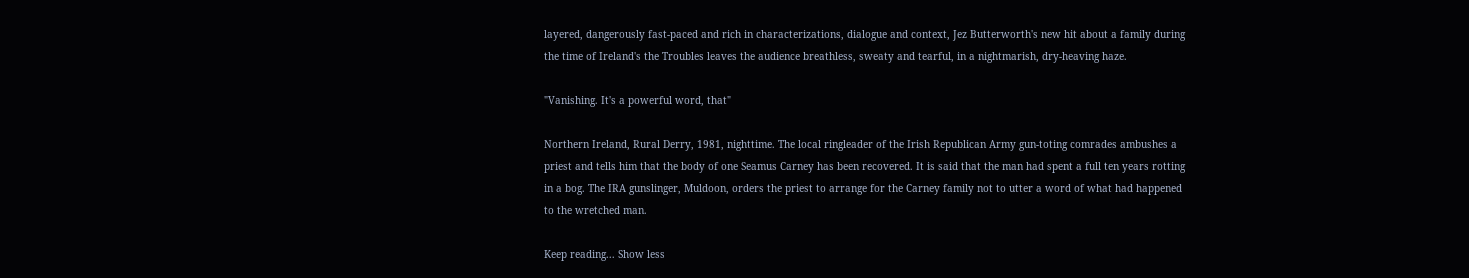layered, dangerously fast-paced and rich in characterizations, dialogue and context, Jez Butterworth's new hit about a family during the time of Ireland's the Troubles leaves the audience breathless, sweaty and tearful, in a nightmarish, dry-heaving haze.

"Vanishing. It's a powerful word, that"

Northern Ireland, Rural Derry, 1981, nighttime. The local ringleader of the Irish Republican Army gun-toting comrades ambushes a priest and tells him that the body of one Seamus Carney has been recovered. It is said that the man had spent a full ten years rotting in a bog. The IRA gunslinger, Muldoon, orders the priest to arrange for the Carney family not to utter a word of what had happened to the wretched man.

Keep reading... Show less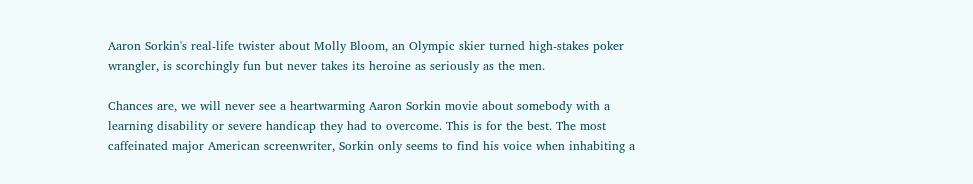Aaron Sorkin's real-life twister about Molly Bloom, an Olympic skier turned high-stakes poker wrangler, is scorchingly fun but never takes its heroine as seriously as the men.

Chances are, we will never see a heartwarming Aaron Sorkin movie about somebody with a learning disability or severe handicap they had to overcome. This is for the best. The most caffeinated major American screenwriter, Sorkin only seems to find his voice when inhabiting a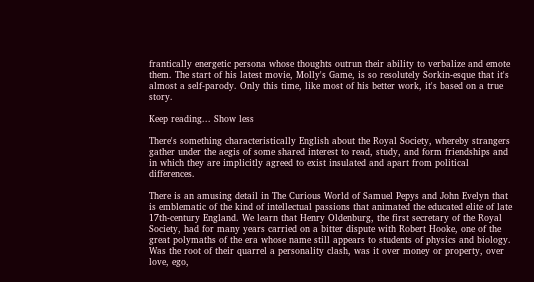frantically energetic persona whose thoughts outrun their ability to verbalize and emote them. The start of his latest movie, Molly's Game, is so resolutely Sorkin-esque that it's almost a self-parody. Only this time, like most of his better work, it's based on a true story.

Keep reading... Show less

There's something characteristically English about the Royal Society, whereby strangers gather under the aegis of some shared interest to read, study, and form friendships and in which they are implicitly agreed to exist insulated and apart from political differences.

There is an amusing detail in The Curious World of Samuel Pepys and John Evelyn that is emblematic of the kind of intellectual passions that animated the educated elite of late 17th-century England. We learn that Henry Oldenburg, the first secretary of the Royal Society, had for many years carried on a bitter dispute with Robert Hooke, one of the great polymaths of the era whose name still appears to students of physics and biology. Was the root of their quarrel a personality clash, was it over money or property, over love, ego,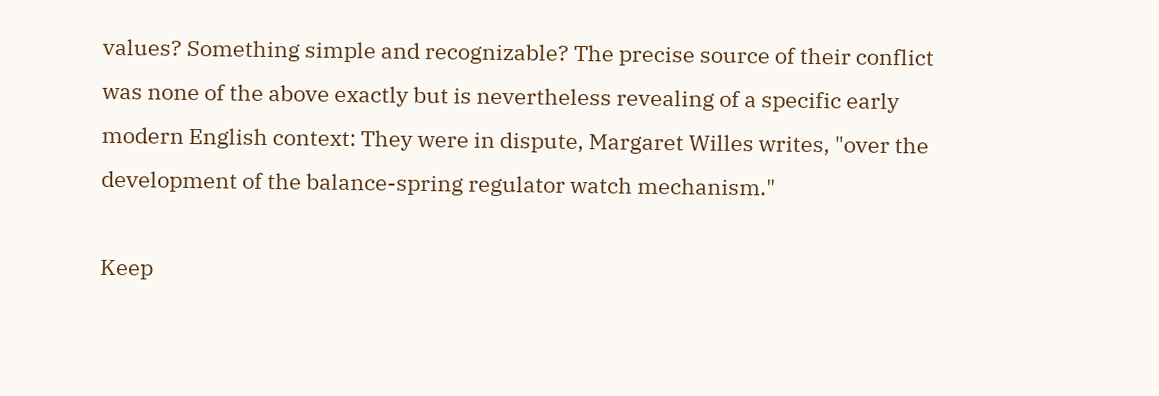values? Something simple and recognizable? The precise source of their conflict was none of the above exactly but is nevertheless revealing of a specific early modern English context: They were in dispute, Margaret Willes writes, "over the development of the balance-spring regulator watch mechanism."

Keep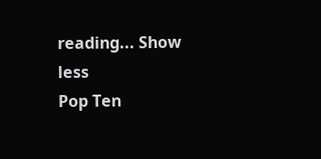reading... Show less
Pop Ten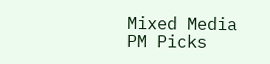Mixed Media
PM Picks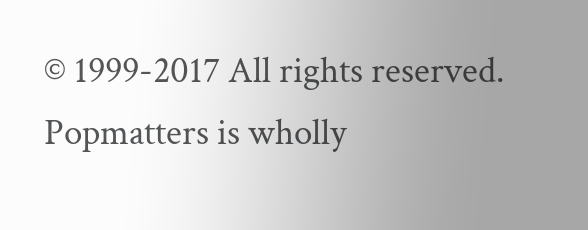© 1999-2017 All rights reserved.
Popmatters is wholly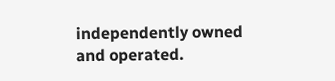independently owned and operated.